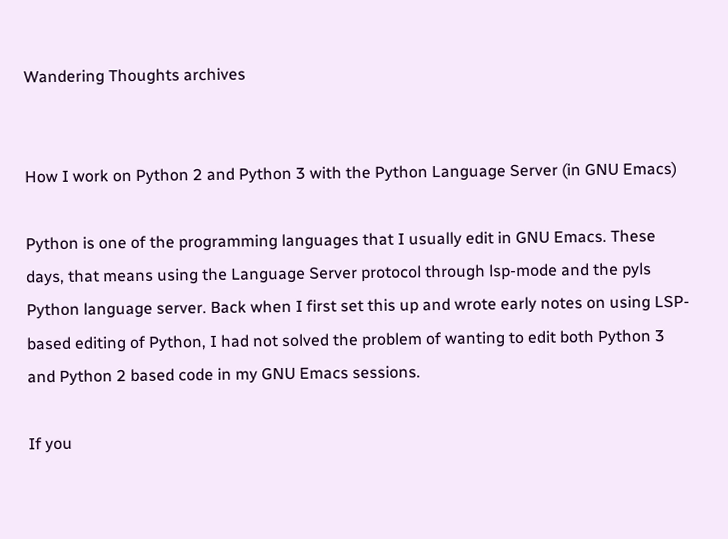Wandering Thoughts archives


How I work on Python 2 and Python 3 with the Python Language Server (in GNU Emacs)

Python is one of the programming languages that I usually edit in GNU Emacs. These days, that means using the Language Server protocol through lsp-mode and the pyls Python language server. Back when I first set this up and wrote early notes on using LSP-based editing of Python, I had not solved the problem of wanting to edit both Python 3 and Python 2 based code in my GNU Emacs sessions.

If you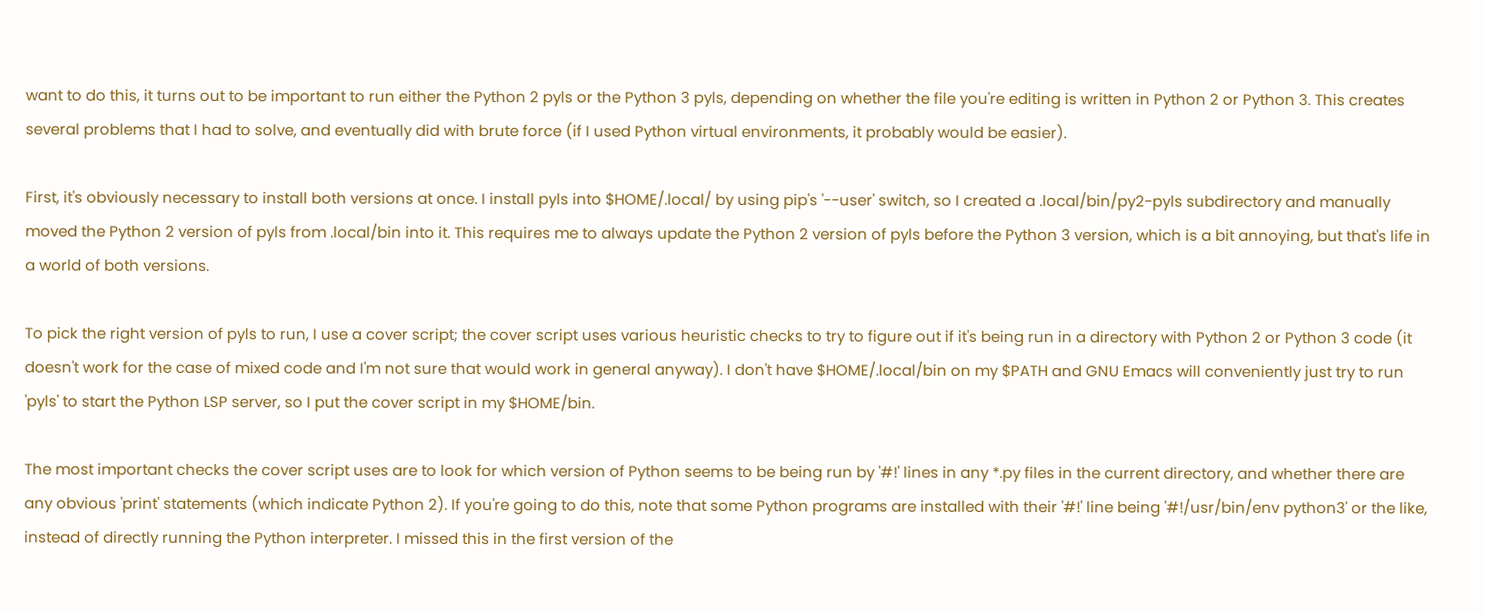want to do this, it turns out to be important to run either the Python 2 pyls or the Python 3 pyls, depending on whether the file you're editing is written in Python 2 or Python 3. This creates several problems that I had to solve, and eventually did with brute force (if I used Python virtual environments, it probably would be easier).

First, it's obviously necessary to install both versions at once. I install pyls into $HOME/.local/ by using pip's '--user' switch, so I created a .local/bin/py2-pyls subdirectory and manually moved the Python 2 version of pyls from .local/bin into it. This requires me to always update the Python 2 version of pyls before the Python 3 version, which is a bit annoying, but that's life in a world of both versions.

To pick the right version of pyls to run, I use a cover script; the cover script uses various heuristic checks to try to figure out if it's being run in a directory with Python 2 or Python 3 code (it doesn't work for the case of mixed code and I'm not sure that would work in general anyway). I don't have $HOME/.local/bin on my $PATH and GNU Emacs will conveniently just try to run 'pyls' to start the Python LSP server, so I put the cover script in my $HOME/bin.

The most important checks the cover script uses are to look for which version of Python seems to be being run by '#!' lines in any *.py files in the current directory, and whether there are any obvious 'print' statements (which indicate Python 2). If you're going to do this, note that some Python programs are installed with their '#!' line being '#!/usr/bin/env python3' or the like, instead of directly running the Python interpreter. I missed this in the first version of the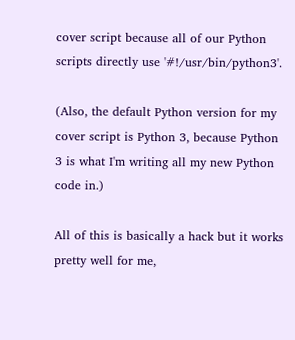cover script because all of our Python scripts directly use '#!/usr/bin/python3'.

(Also, the default Python version for my cover script is Python 3, because Python 3 is what I'm writing all my new Python code in.)

All of this is basically a hack but it works pretty well for me,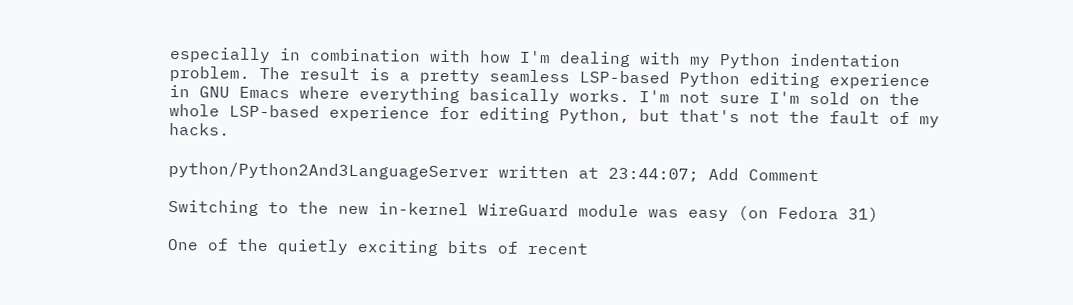especially in combination with how I'm dealing with my Python indentation problem. The result is a pretty seamless LSP-based Python editing experience in GNU Emacs where everything basically works. I'm not sure I'm sold on the whole LSP-based experience for editing Python, but that's not the fault of my hacks.

python/Python2And3LanguageServer written at 23:44:07; Add Comment

Switching to the new in-kernel WireGuard module was easy (on Fedora 31)

One of the quietly exciting bits of recent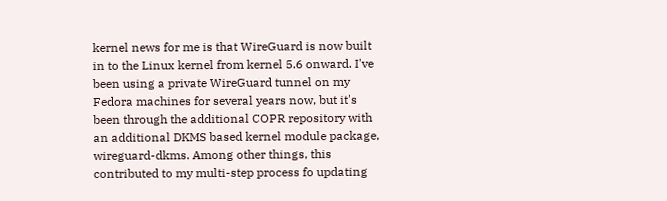kernel news for me is that WireGuard is now built in to the Linux kernel from kernel 5.6 onward. I've been using a private WireGuard tunnel on my Fedora machines for several years now, but it's been through the additional COPR repository with an additional DKMS based kernel module package, wireguard-dkms. Among other things, this contributed to my multi-step process fo updating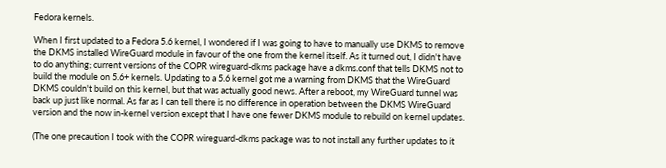Fedora kernels.

When I first updated to a Fedora 5.6 kernel, I wondered if I was going to have to manually use DKMS to remove the DKMS installed WireGuard module in favour of the one from the kernel itself. As it turned out, I didn't have to do anything; current versions of the COPR wireguard-dkms package have a dkms.conf that tells DKMS not to build the module on 5.6+ kernels. Updating to a 5.6 kernel got me a warning from DKMS that the WireGuard DKMS couldn't build on this kernel, but that was actually good news. After a reboot, my WireGuard tunnel was back up just like normal. As far as I can tell there is no difference in operation between the DKMS WireGuard version and the now in-kernel version except that I have one fewer DKMS module to rebuild on kernel updates.

(The one precaution I took with the COPR wireguard-dkms package was to not install any further updates to it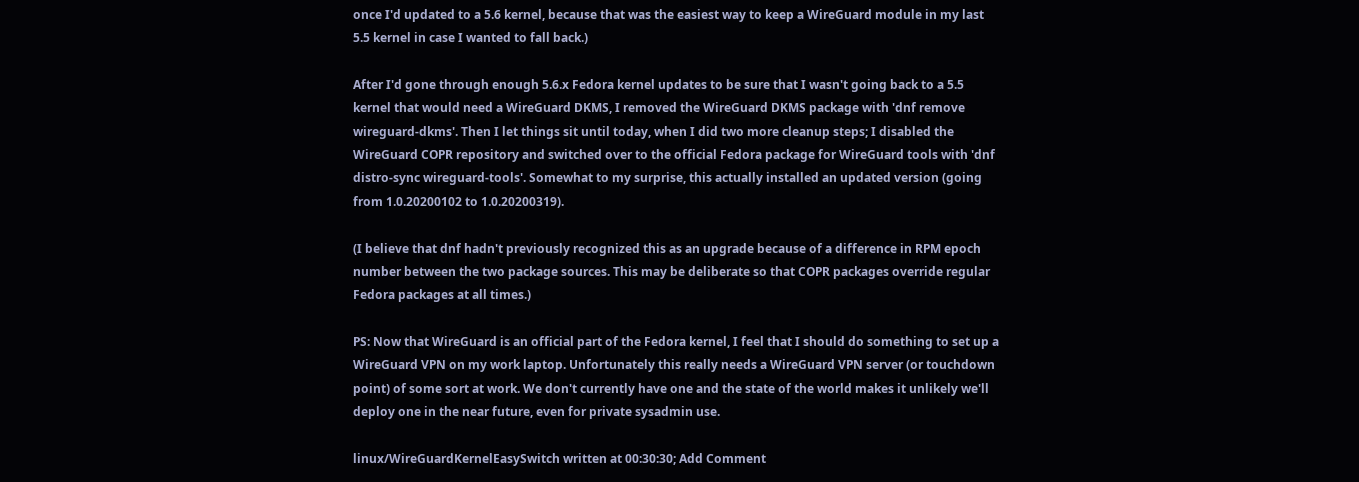once I'd updated to a 5.6 kernel, because that was the easiest way to keep a WireGuard module in my last 5.5 kernel in case I wanted to fall back.)

After I'd gone through enough 5.6.x Fedora kernel updates to be sure that I wasn't going back to a 5.5 kernel that would need a WireGuard DKMS, I removed the WireGuard DKMS package with 'dnf remove wireguard-dkms'. Then I let things sit until today, when I did two more cleanup steps; I disabled the WireGuard COPR repository and switched over to the official Fedora package for WireGuard tools with 'dnf distro-sync wireguard-tools'. Somewhat to my surprise, this actually installed an updated version (going from 1.0.20200102 to 1.0.20200319).

(I believe that dnf hadn't previously recognized this as an upgrade because of a difference in RPM epoch number between the two package sources. This may be deliberate so that COPR packages override regular Fedora packages at all times.)

PS: Now that WireGuard is an official part of the Fedora kernel, I feel that I should do something to set up a WireGuard VPN on my work laptop. Unfortunately this really needs a WireGuard VPN server (or touchdown point) of some sort at work. We don't currently have one and the state of the world makes it unlikely we'll deploy one in the near future, even for private sysadmin use.

linux/WireGuardKernelEasySwitch written at 00:30:30; Add Comment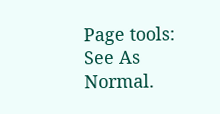Page tools: See As Normal.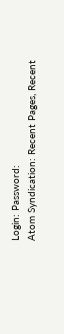Login: Password:
Atom Syndication: Recent Pages, Recent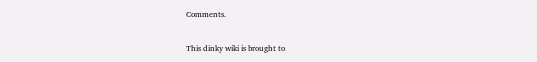Comments.

This dinky wiki is brought to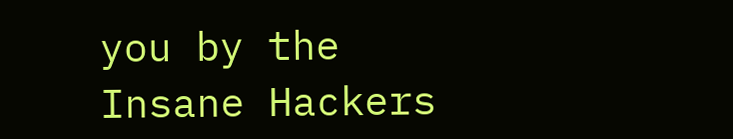you by the Insane Hackers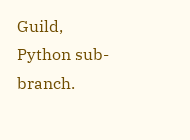Guild, Python sub-branch.